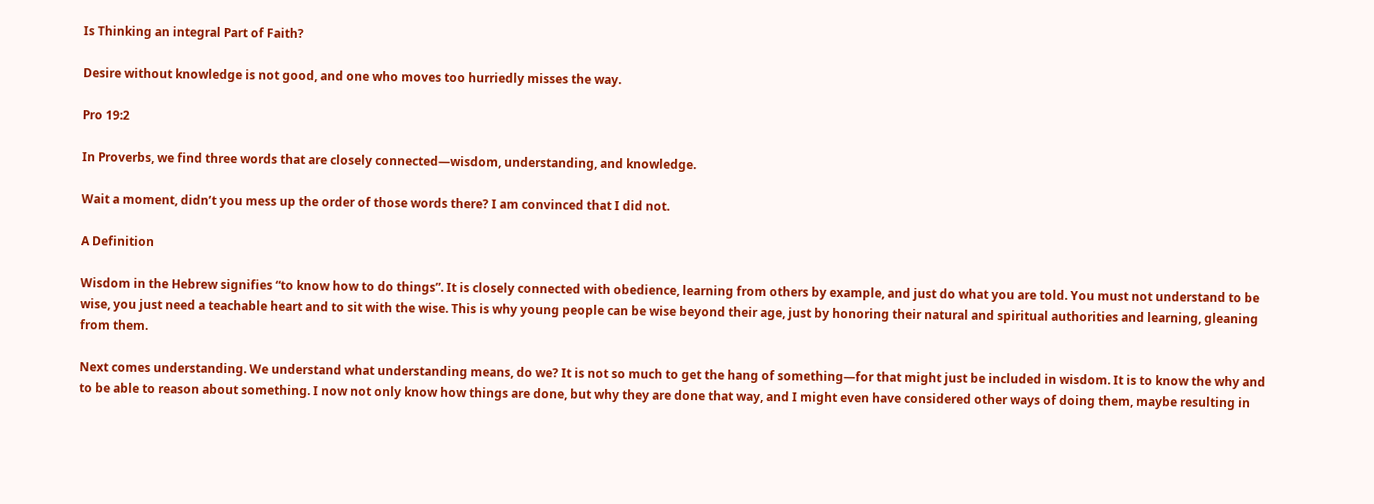Is Thinking an integral Part of Faith?

Desire without knowledge is not good, and one who moves too hurriedly misses the way.

Pro 19:2

In Proverbs, we find three words that are closely connected—wisdom, understanding, and knowledge.

Wait a moment, didn’t you mess up the order of those words there? I am convinced that I did not.

A Definition

Wisdom in the Hebrew signifies “to know how to do things”. It is closely connected with obedience, learning from others by example, and just do what you are told. You must not understand to be wise, you just need a teachable heart and to sit with the wise. This is why young people can be wise beyond their age, just by honoring their natural and spiritual authorities and learning, gleaning from them.

Next comes understanding. We understand what understanding means, do we? It is not so much to get the hang of something—for that might just be included in wisdom. It is to know the why and to be able to reason about something. I now not only know how things are done, but why they are done that way, and I might even have considered other ways of doing them, maybe resulting in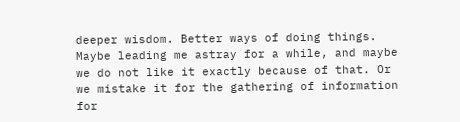deeper wisdom. Better ways of doing things. Maybe leading me astray for a while, and maybe we do not like it exactly because of that. Or we mistake it for the gathering of information for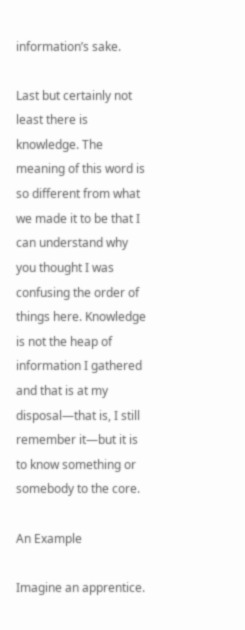information’s sake.

Last but certainly not least there is knowledge. The meaning of this word is so different from what we made it to be that I can understand why you thought I was confusing the order of things here. Knowledge is not the heap of information I gathered and that is at my disposal—that is, I still remember it—but it is to know something or somebody to the core.

An Example

Imagine an apprentice.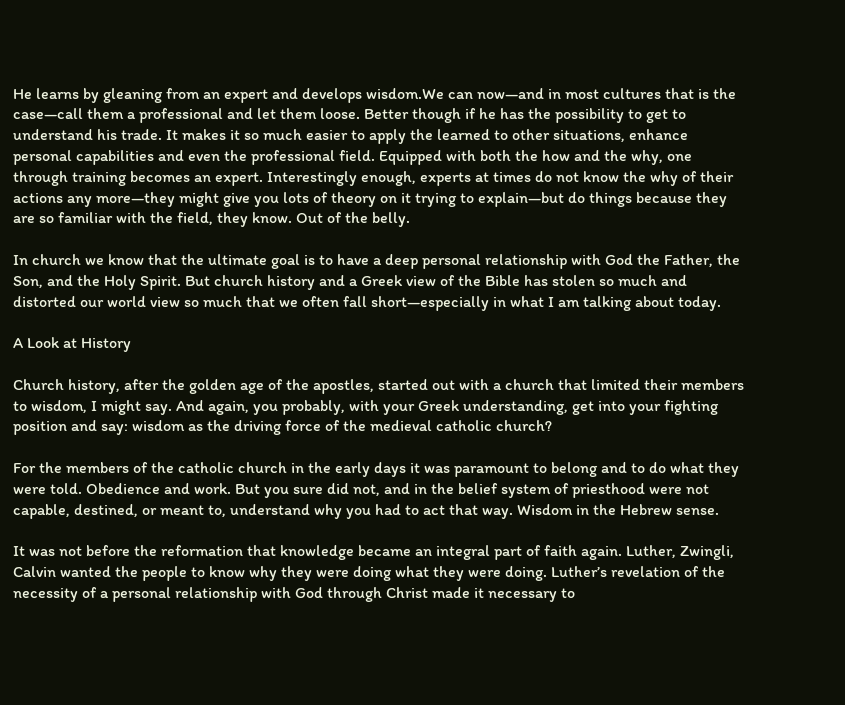He learns by gleaning from an expert and develops wisdom.We can now—and in most cultures that is the case—call them a professional and let them loose. Better though if he has the possibility to get to understand his trade. It makes it so much easier to apply the learned to other situations, enhance personal capabilities and even the professional field. Equipped with both the how and the why, one through training becomes an expert. Interestingly enough, experts at times do not know the why of their actions any more—they might give you lots of theory on it trying to explain—but do things because they are so familiar with the field, they know. Out of the belly.

In church we know that the ultimate goal is to have a deep personal relationship with God the Father, the Son, and the Holy Spirit. But church history and a Greek view of the Bible has stolen so much and distorted our world view so much that we often fall short—especially in what I am talking about today.

A Look at History

Church history, after the golden age of the apostles, started out with a church that limited their members to wisdom, I might say. And again, you probably, with your Greek understanding, get into your fighting position and say: wisdom as the driving force of the medieval catholic church?

For the members of the catholic church in the early days it was paramount to belong and to do what they were told. Obedience and work. But you sure did not, and in the belief system of priesthood were not capable, destined, or meant to, understand why you had to act that way. Wisdom in the Hebrew sense.

It was not before the reformation that knowledge became an integral part of faith again. Luther, Zwingli, Calvin wanted the people to know why they were doing what they were doing. Luther’s revelation of the necessity of a personal relationship with God through Christ made it necessary to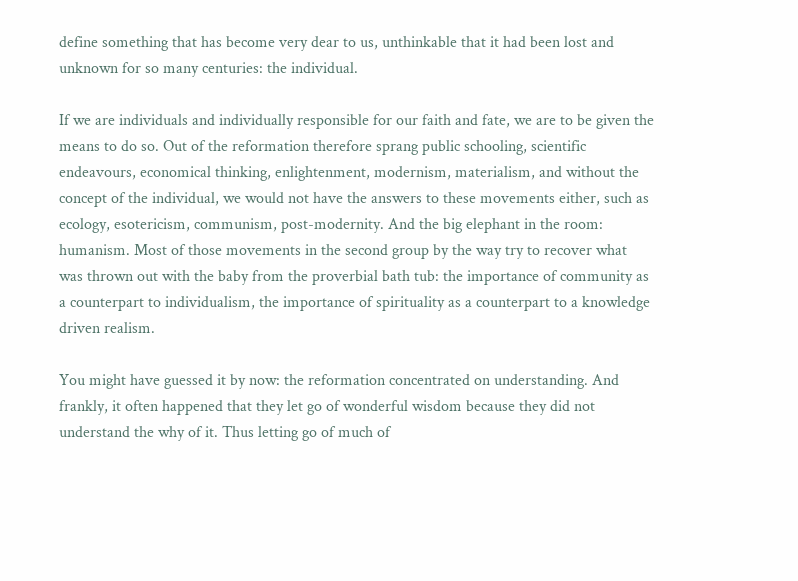define something that has become very dear to us, unthinkable that it had been lost and unknown for so many centuries: the individual.

If we are individuals and individually responsible for our faith and fate, we are to be given the means to do so. Out of the reformation therefore sprang public schooling, scientific endeavours, economical thinking, enlightenment, modernism, materialism, and without the concept of the individual, we would not have the answers to these movements either, such as ecology, esotericism, communism, post-modernity. And the big elephant in the room: humanism. Most of those movements in the second group by the way try to recover what was thrown out with the baby from the proverbial bath tub: the importance of community as a counterpart to individualism, the importance of spirituality as a counterpart to a knowledge driven realism.

You might have guessed it by now: the reformation concentrated on understanding. And frankly, it often happened that they let go of wonderful wisdom because they did not understand the why of it. Thus letting go of much of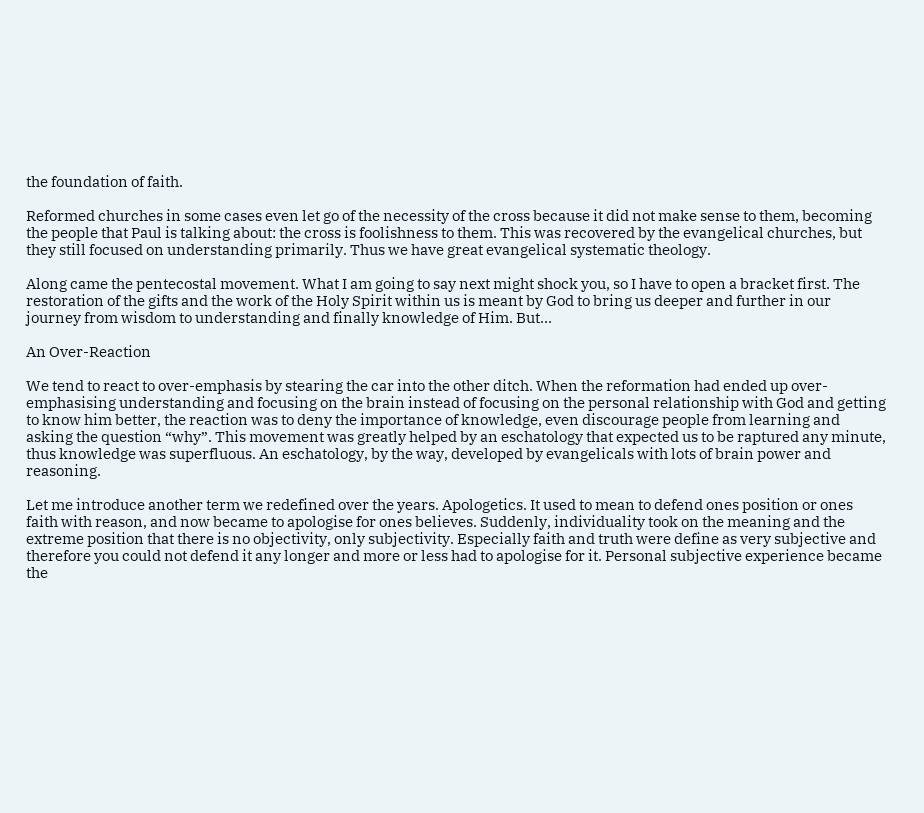the foundation of faith.

Reformed churches in some cases even let go of the necessity of the cross because it did not make sense to them, becoming the people that Paul is talking about: the cross is foolishness to them. This was recovered by the evangelical churches, but they still focused on understanding primarily. Thus we have great evangelical systematic theology.

Along came the pentecostal movement. What I am going to say next might shock you, so I have to open a bracket first. The restoration of the gifts and the work of the Holy Spirit within us is meant by God to bring us deeper and further in our journey from wisdom to understanding and finally knowledge of Him. But…

An Over-Reaction

We tend to react to over-emphasis by stearing the car into the other ditch. When the reformation had ended up over-emphasising understanding and focusing on the brain instead of focusing on the personal relationship with God and getting to know him better, the reaction was to deny the importance of knowledge, even discourage people from learning and asking the question “why”. This movement was greatly helped by an eschatology that expected us to be raptured any minute, thus knowledge was superfluous. An eschatology, by the way, developed by evangelicals with lots of brain power and reasoning.

Let me introduce another term we redefined over the years. Apologetics. It used to mean to defend ones position or ones faith with reason, and now became to apologise for ones believes. Suddenly, individuality took on the meaning and the extreme position that there is no objectivity, only subjectivity. Especially faith and truth were define as very subjective and therefore you could not defend it any longer and more or less had to apologise for it. Personal subjective experience became the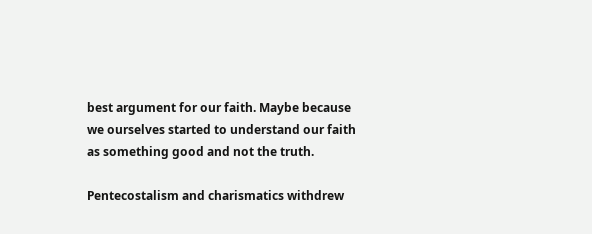best argument for our faith. Maybe because we ourselves started to understand our faith as something good and not the truth.

Pentecostalism and charismatics withdrew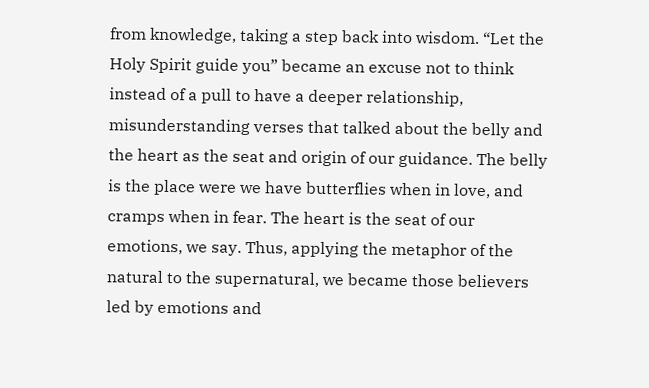from knowledge, taking a step back into wisdom. “Let the Holy Spirit guide you” became an excuse not to think instead of a pull to have a deeper relationship, misunderstanding verses that talked about the belly and the heart as the seat and origin of our guidance. The belly is the place were we have butterflies when in love, and cramps when in fear. The heart is the seat of our emotions, we say. Thus, applying the metaphor of the natural to the supernatural, we became those believers led by emotions and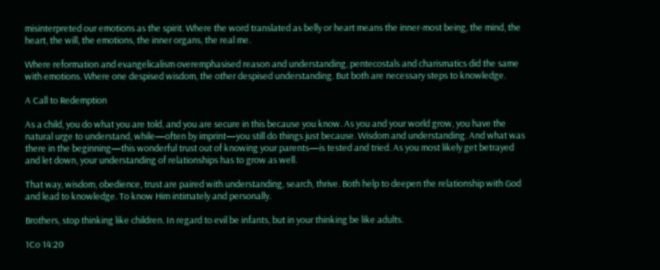misinterpreted our emotions as the spirit. Where the word translated as belly or heart means the inner-most being, the mind, the heart, the will, the emotions, the inner organs, the real me.

Where reformation and evangelicalism overemphasised reason and understanding, pentecostals and charismatics did the same with emotions. Where one despised wisdom, the other despised understanding. But both are necessary steps to knowledge.

A Call to Redemption

As a child, you do what you are told, and you are secure in this because you know. As you and your world grow, you have the natural urge to understand, while—often by imprint—you still do things just because. Wisdom and understanding. And what was there in the beginning—this wonderful trust out of knowing your parents—is tested and tried. As you most likely get betrayed and let down, your understanding of relationships has to grow as well.

That way, wisdom, obedience, trust are paired with understanding, search, thrive. Both help to deepen the relationship with God and lead to knowledge. To know Him intimately and personally.

Brothers, stop thinking like children. In regard to evil be infants, but in your thinking be like adults.

1Co 14:20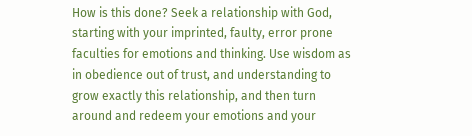How is this done? Seek a relationship with God, starting with your imprinted, faulty, error prone faculties for emotions and thinking. Use wisdom as in obedience out of trust, and understanding to grow exactly this relationship, and then turn around and redeem your emotions and your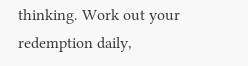thinking. Work out your redemption daily,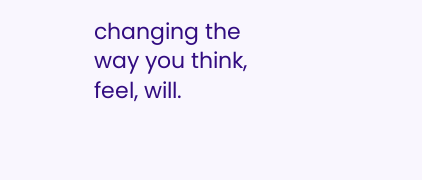changing the way you think, feel, will.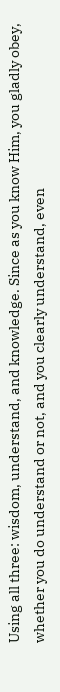Using all three: wisdom, understand, and knowledge. Since as you know Him, you gladly obey, whether you do understand or not, and you clearly understand, even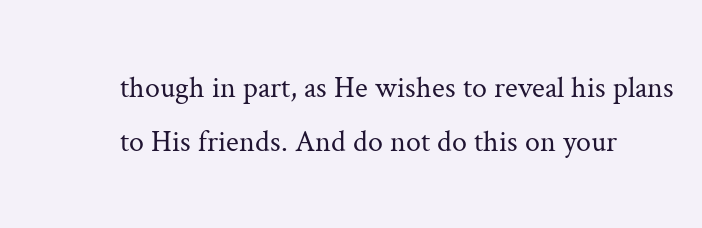though in part, as He wishes to reveal his plans to His friends. And do not do this on your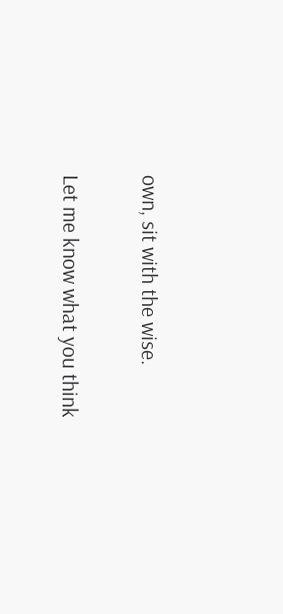own, sit with the wise.

Let me know what you think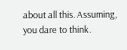about all this. Assuming, you dare to think.